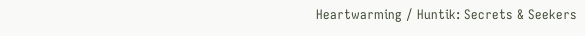Heartwarming / Huntik: Secrets & Seekers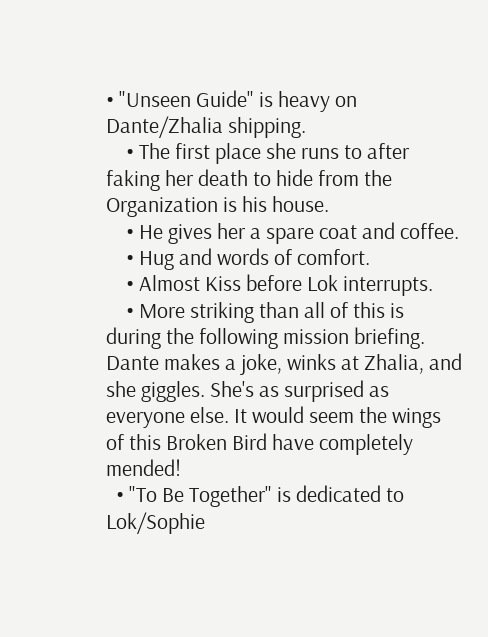• "Unseen Guide" is heavy on Dante/Zhalia shipping.
    • The first place she runs to after faking her death to hide from the Organization is his house.
    • He gives her a spare coat and coffee.
    • Hug and words of comfort.
    • Almost Kiss before Lok interrupts.
    • More striking than all of this is during the following mission briefing. Dante makes a joke, winks at Zhalia, and she giggles. She's as surprised as everyone else. It would seem the wings of this Broken Bird have completely mended!
  • "To Be Together" is dedicated to Lok/Sophie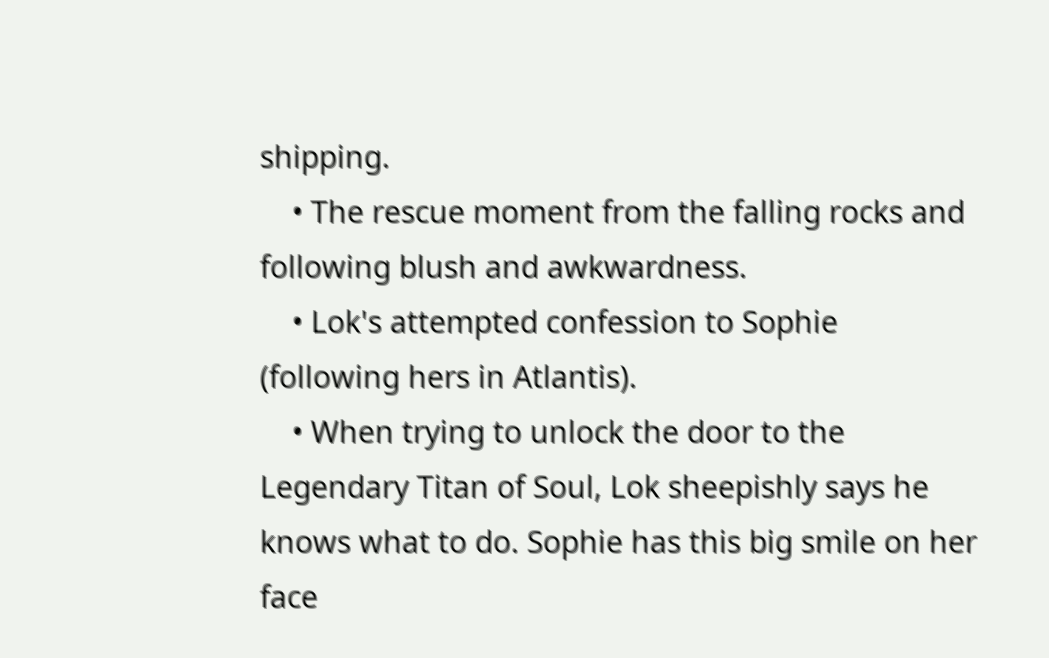shipping.
    • The rescue moment from the falling rocks and following blush and awkwardness.
    • Lok's attempted confession to Sophie (following hers in Atlantis).
    • When trying to unlock the door to the Legendary Titan of Soul, Lok sheepishly says he knows what to do. Sophie has this big smile on her face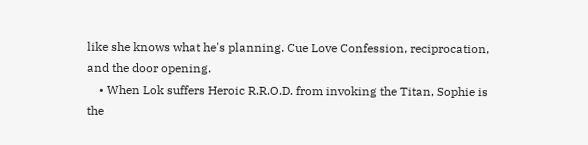like she knows what he's planning. Cue Love Confession, reciprocation, and the door opening.
    • When Lok suffers Heroic R.R.O.D. from invoking the Titan, Sophie is the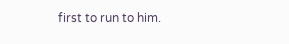first to run to him.